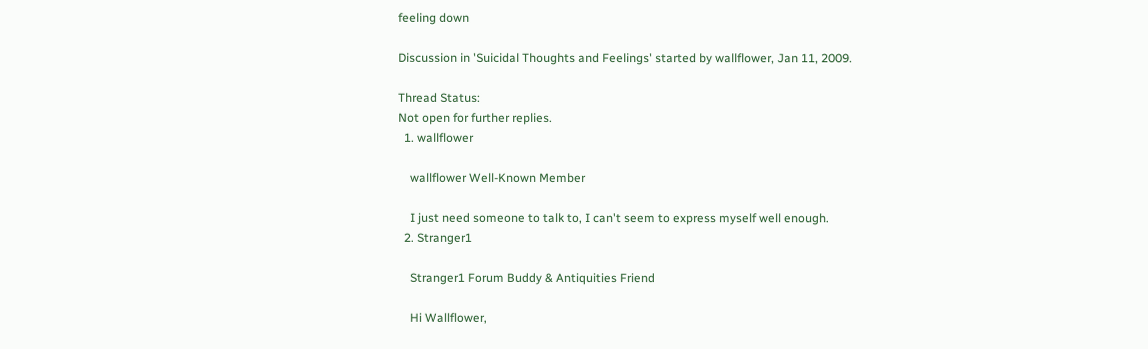feeling down

Discussion in 'Suicidal Thoughts and Feelings' started by wallflower, Jan 11, 2009.

Thread Status:
Not open for further replies.
  1. wallflower

    wallflower Well-Known Member

    I just need someone to talk to, I can't seem to express myself well enough.
  2. Stranger1

    Stranger1 Forum Buddy & Antiquities Friend

    Hi Wallflower,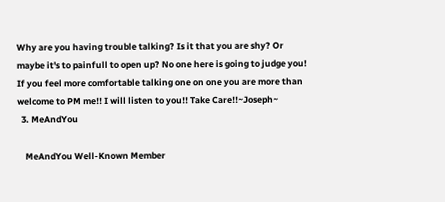Why are you having trouble talking? Is it that you are shy? Or maybe it's to painfull to open up? No one here is going to judge you! If you feel more comfortable talking one on one you are more than welcome to PM me!! I will listen to you!! Take Care!!~Joseph~
  3. MeAndYou

    MeAndYou Well-Known Member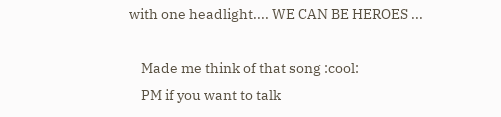with one headlight.... WE CAN BE HEROES ...

    Made me think of that song :cool:
    PM if you want to talk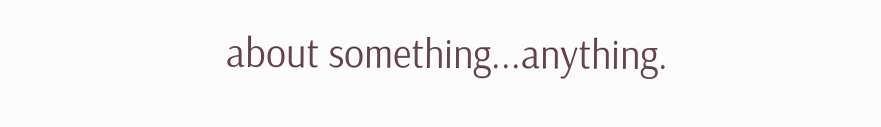about something...anything.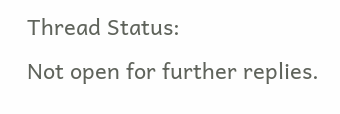Thread Status:
Not open for further replies.